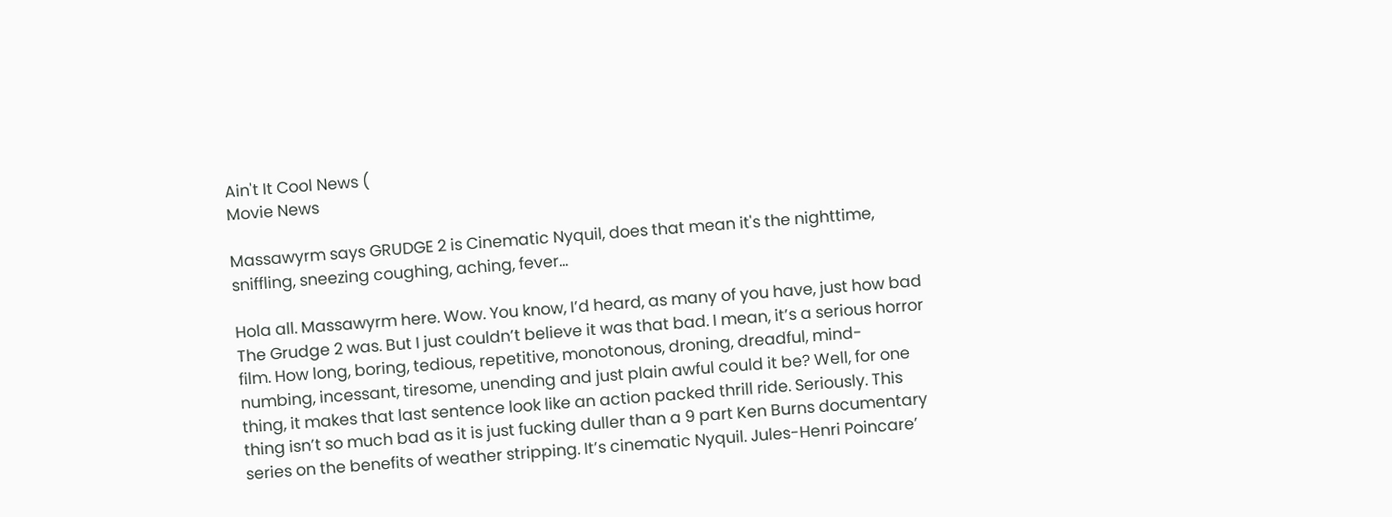Ain't It Cool News (
Movie News

Massawyrm says GRUDGE 2 is Cinematic Nyquil, does that mean it's the nighttime, sniffling, sneezing coughing, aching, fever...

Hola all. Massawyrm here. Wow. You know, I’d heard, as many of you have, just how bad The Grudge 2 was. But I just couldn’t believe it was that bad. I mean, it’s a serious horror film. How long, boring, tedious, repetitive, monotonous, droning, dreadful, mind-numbing, incessant, tiresome, unending and just plain awful could it be? Well, for one thing, it makes that last sentence look like an action packed thrill ride. Seriously. This thing isn’t so much bad as it is just fucking duller than a 9 part Ken Burns documentary series on the benefits of weather stripping. It’s cinematic Nyquil. Jules-Henri Poincare’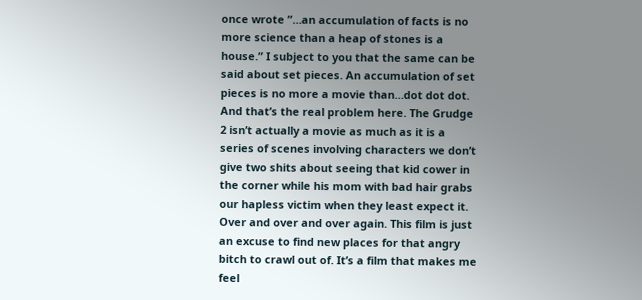once wrote ”…an accumulation of facts is no more science than a heap of stones is a house.” I subject to you that the same can be said about set pieces. An accumulation of set pieces is no more a movie than…dot dot dot. And that’s the real problem here. The Grudge 2 isn’t actually a movie as much as it is a series of scenes involving characters we don’t give two shits about seeing that kid cower in the corner while his mom with bad hair grabs our hapless victim when they least expect it. Over and over and over again. This film is just an excuse to find new places for that angry bitch to crawl out of. It’s a film that makes me feel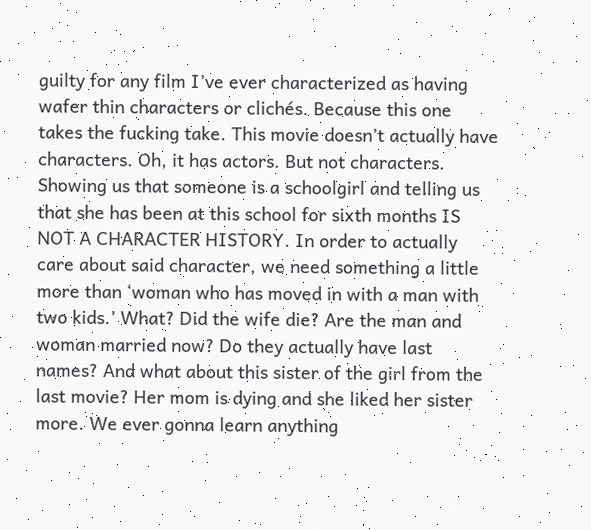guilty for any film I’ve ever characterized as having wafer thin characters or clichés. Because this one takes the fucking take. This movie doesn’t actually have characters. Oh, it has actors. But not characters. Showing us that someone is a schoolgirl and telling us that she has been at this school for sixth months IS NOT A CHARACTER HISTORY. In order to actually care about said character, we need something a little more than ‘woman who has moved in with a man with two kids.’ What? Did the wife die? Are the man and woman married now? Do they actually have last names? And what about this sister of the girl from the last movie? Her mom is dying and she liked her sister more. We ever gonna learn anything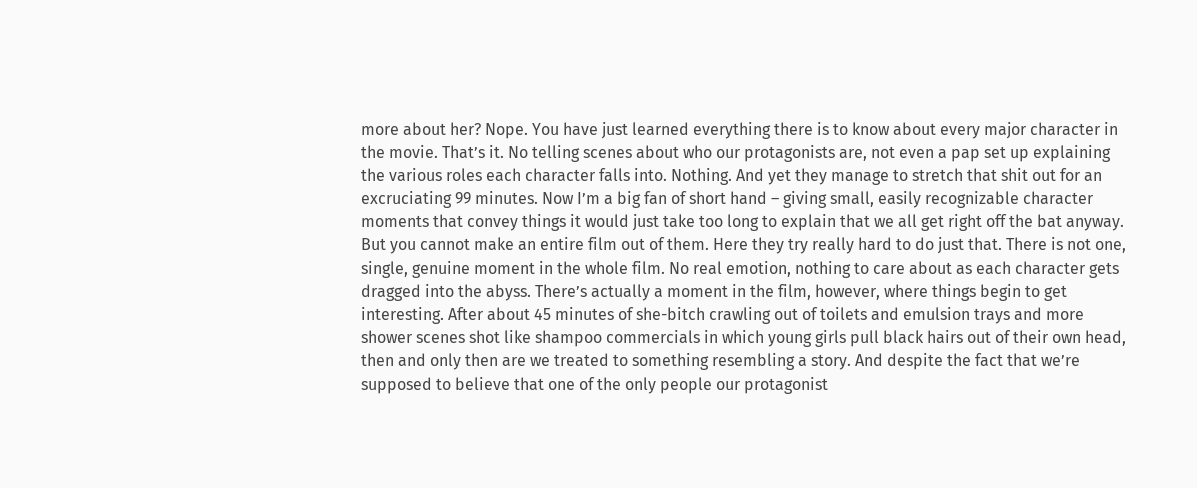more about her? Nope. You have just learned everything there is to know about every major character in the movie. That’s it. No telling scenes about who our protagonists are, not even a pap set up explaining the various roles each character falls into. Nothing. And yet they manage to stretch that shit out for an excruciating 99 minutes. Now I’m a big fan of short hand – giving small, easily recognizable character moments that convey things it would just take too long to explain that we all get right off the bat anyway. But you cannot make an entire film out of them. Here they try really hard to do just that. There is not one, single, genuine moment in the whole film. No real emotion, nothing to care about as each character gets dragged into the abyss. There’s actually a moment in the film, however, where things begin to get interesting. After about 45 minutes of she-bitch crawling out of toilets and emulsion trays and more shower scenes shot like shampoo commercials in which young girls pull black hairs out of their own head, then and only then are we treated to something resembling a story. And despite the fact that we’re supposed to believe that one of the only people our protagonist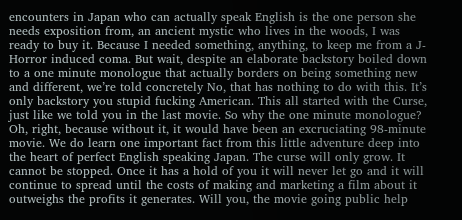encounters in Japan who can actually speak English is the one person she needs exposition from, an ancient mystic who lives in the woods, I was ready to buy it. Because I needed something, anything, to keep me from a J-Horror induced coma. But wait, despite an elaborate backstory boiled down to a one minute monologue that actually borders on being something new and different, we’re told concretely No, that has nothing to do with this. It’s only backstory you stupid fucking American. This all started with the Curse, just like we told you in the last movie. So why the one minute monologue? Oh, right, because without it, it would have been an excruciating 98-minute movie. We do learn one important fact from this little adventure deep into the heart of perfect English speaking Japan. The curse will only grow. It cannot be stopped. Once it has a hold of you it will never let go and it will continue to spread until the costs of making and marketing a film about it outweighs the profits it generates. Will you, the movie going public help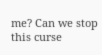me? Can we stop this curse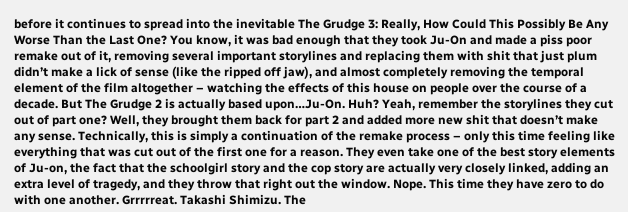before it continues to spread into the inevitable The Grudge 3: Really, How Could This Possibly Be Any Worse Than the Last One? You know, it was bad enough that they took Ju-On and made a piss poor remake out of it, removing several important storylines and replacing them with shit that just plum didn’t make a lick of sense (like the ripped off jaw), and almost completely removing the temporal element of the film altogether – watching the effects of this house on people over the course of a decade. But The Grudge 2 is actually based upon…Ju-On. Huh? Yeah, remember the storylines they cut out of part one? Well, they brought them back for part 2 and added more new shit that doesn’t make any sense. Technically, this is simply a continuation of the remake process – only this time feeling like everything that was cut out of the first one for a reason. They even take one of the best story elements of Ju-on, the fact that the schoolgirl story and the cop story are actually very closely linked, adding an extra level of tragedy, and they throw that right out the window. Nope. This time they have zero to do with one another. Grrrrreat. Takashi Shimizu. The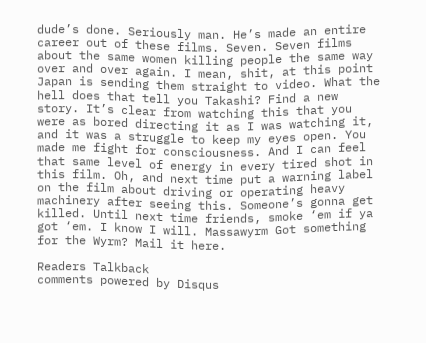dude’s done. Seriously man. He’s made an entire career out of these films. Seven. Seven films about the same women killing people the same way over and over again. I mean, shit, at this point Japan is sending them straight to video. What the hell does that tell you Takashi? Find a new story. It’s clear from watching this that you were as bored directing it as I was watching it, and it was a struggle to keep my eyes open. You made me fight for consciousness. And I can feel that same level of energy in every tired shot in this film. Oh, and next time put a warning label on the film about driving or operating heavy machinery after seeing this. Someone’s gonna get killed. Until next time friends, smoke ‘em if ya got ‘em. I know I will. Massawyrm Got something for the Wyrm? Mail it here.

Readers Talkback
comments powered by Disqus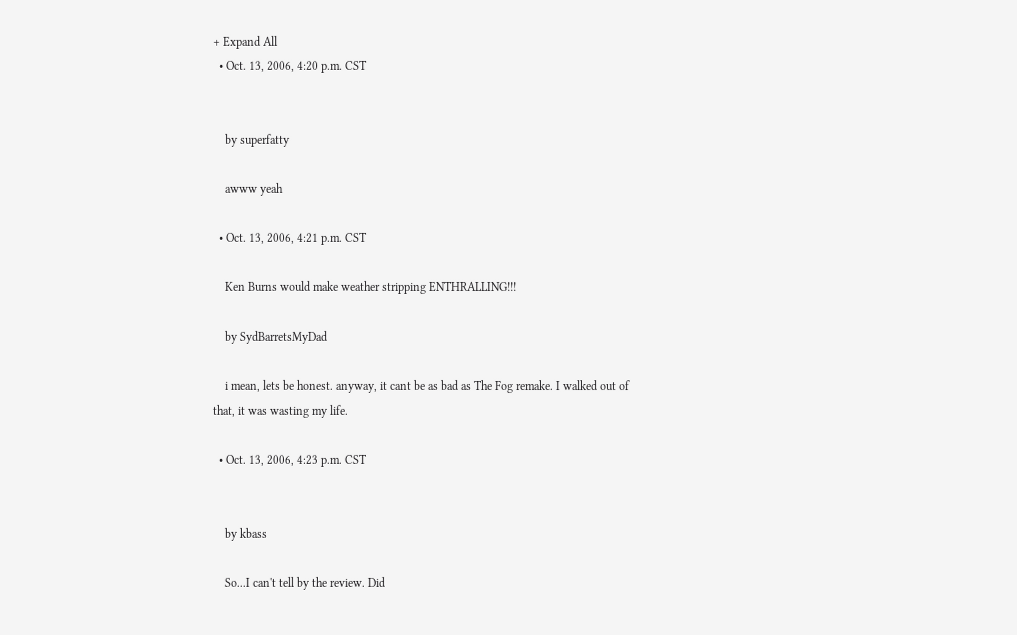+ Expand All
  • Oct. 13, 2006, 4:20 p.m. CST


    by superfatty

    awww yeah

  • Oct. 13, 2006, 4:21 p.m. CST

    Ken Burns would make weather stripping ENTHRALLING!!!

    by SydBarretsMyDad

    i mean, lets be honest. anyway, it cant be as bad as The Fog remake. I walked out of that, it was wasting my life.

  • Oct. 13, 2006, 4:23 p.m. CST


    by kbass

    So...I can't tell by the review. Did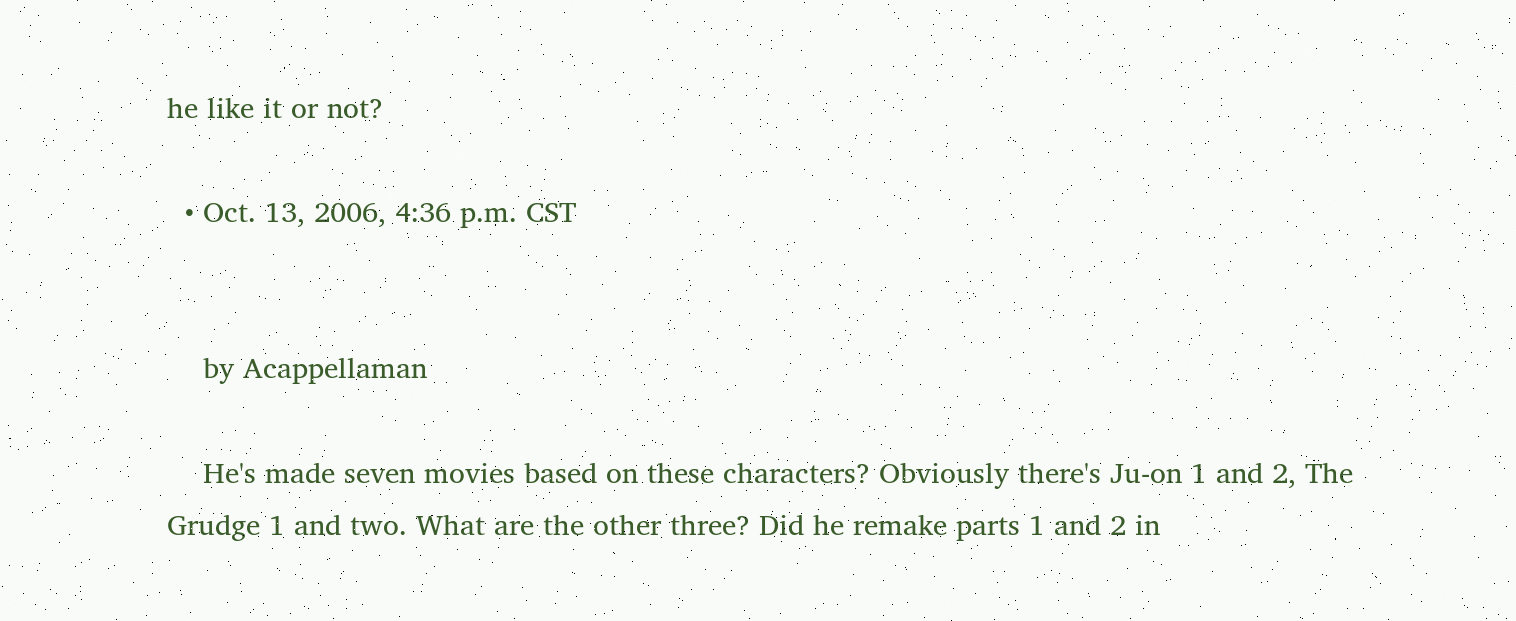he like it or not?

  • Oct. 13, 2006, 4:36 p.m. CST


    by Acappellaman

    He's made seven movies based on these characters? Obviously there's Ju-on 1 and 2, The Grudge 1 and two. What are the other three? Did he remake parts 1 and 2 in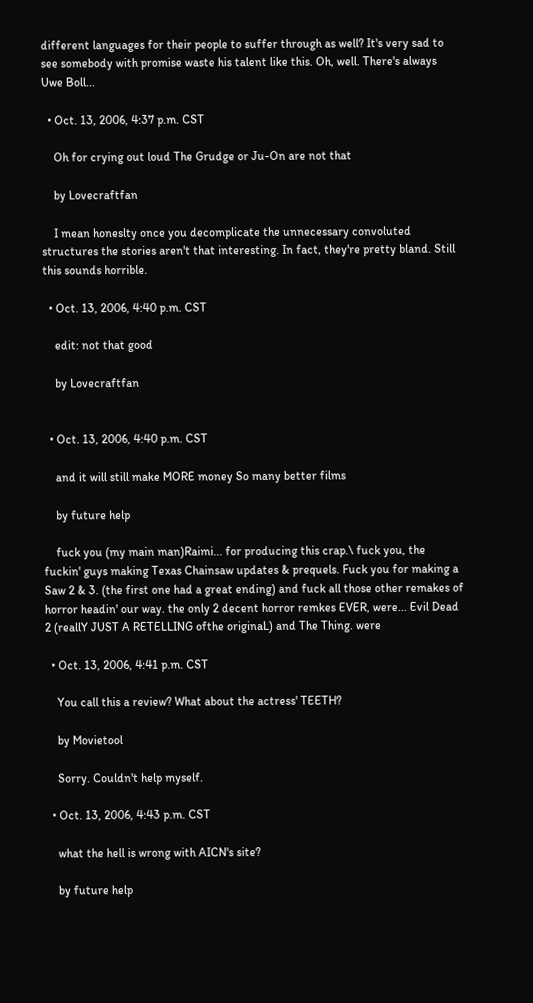different languages for their people to suffer through as well? It's very sad to see somebody with promise waste his talent like this. Oh, well. There's always Uwe Boll...

  • Oct. 13, 2006, 4:37 p.m. CST

    Oh for crying out loud The Grudge or Ju-On are not that

    by Lovecraftfan

    I mean honeslty once you decomplicate the unnecessary convoluted structures the stories aren't that interesting. In fact, they're pretty bland. Still this sounds horrible.

  • Oct. 13, 2006, 4:40 p.m. CST

    edit: not that good

    by Lovecraftfan


  • Oct. 13, 2006, 4:40 p.m. CST

    and it will still make MORE money So many better films

    by future help

    fuck you (my main man)Raimi... for producing this crap.\ fuck you, the fuckin' guys making Texas Chainsaw updates & prequels. Fuck you for making a Saw 2 & 3. (the first one had a great ending) and fuck all those other remakes of horror headin' our way. the only 2 decent horror remkes EVER, were... Evil Dead 2 (reallY JUST A RETELLING ofthe originaL) and The Thing. were

  • Oct. 13, 2006, 4:41 p.m. CST

    You call this a review? What about the actress' TEETH?

    by Movietool

    Sorry. Couldn't help myself.

  • Oct. 13, 2006, 4:43 p.m. CST

    what the hell is wrong with AICN's site?

    by future help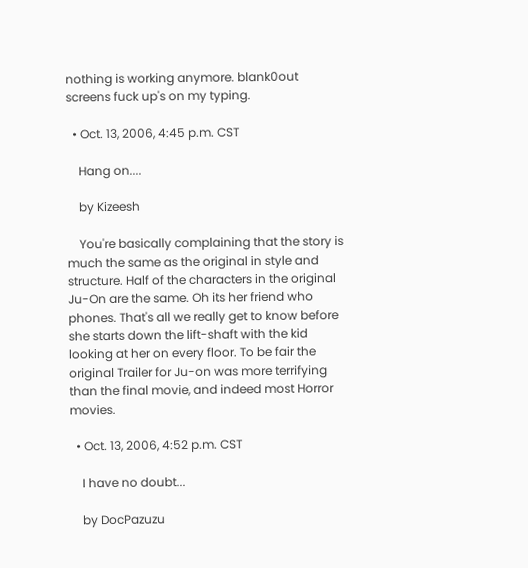nothing is working anymore. blank0out screens fuck up's on my typing.

  • Oct. 13, 2006, 4:45 p.m. CST

    Hang on....

    by Kizeesh

    You're basically complaining that the story is much the same as the original in style and structure. Half of the characters in the original Ju-On are the same. Oh its her friend who phones. That's all we really get to know before she starts down the lift-shaft with the kid looking at her on every floor. To be fair the original Trailer for Ju-on was more terrifying than the final movie, and indeed most Horror movies.

  • Oct. 13, 2006, 4:52 p.m. CST

    I have no doubt...

    by DocPazuzu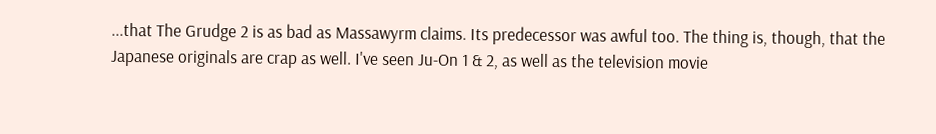...that The Grudge 2 is as bad as Massawyrm claims. Its predecessor was awful too. The thing is, though, that the Japanese originals are crap as well. I've seen Ju-On 1 & 2, as well as the television movie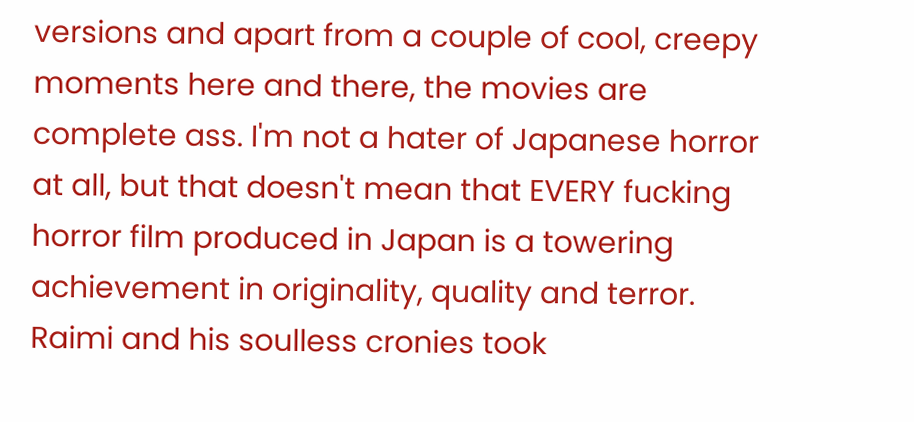versions and apart from a couple of cool, creepy moments here and there, the movies are complete ass. I'm not a hater of Japanese horror at all, but that doesn't mean that EVERY fucking horror film produced in Japan is a towering achievement in originality, quality and terror. Raimi and his soulless cronies took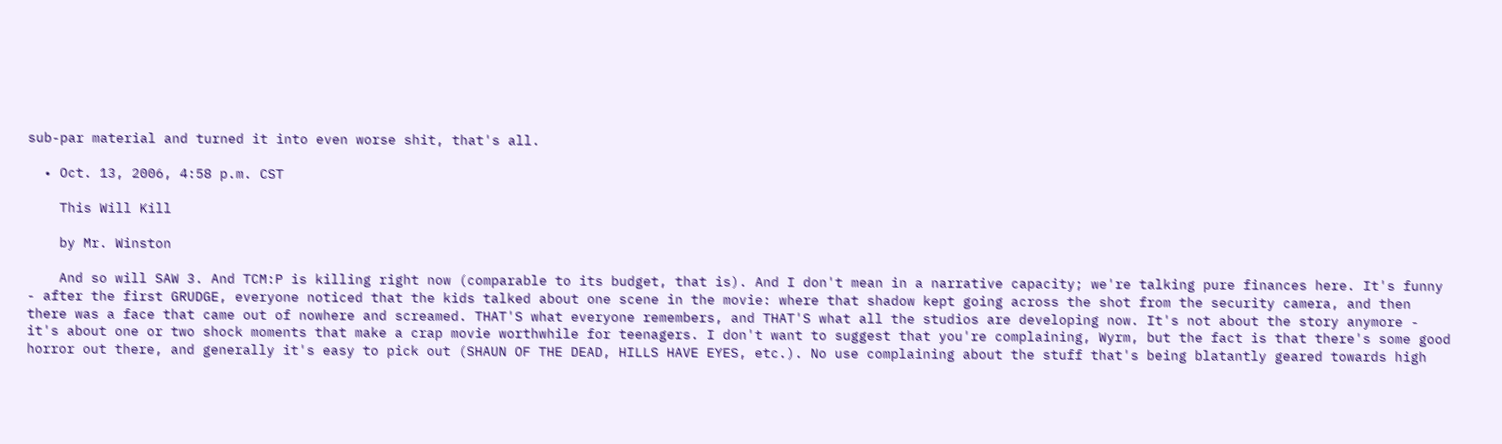sub-par material and turned it into even worse shit, that's all.

  • Oct. 13, 2006, 4:58 p.m. CST

    This Will Kill

    by Mr. Winston

    And so will SAW 3. And TCM:P is killing right now (comparable to its budget, that is). And I don't mean in a narrative capacity; we're talking pure finances here. It's funny - after the first GRUDGE, everyone noticed that the kids talked about one scene in the movie: where that shadow kept going across the shot from the security camera, and then there was a face that came out of nowhere and screamed. THAT'S what everyone remembers, and THAT'S what all the studios are developing now. It's not about the story anymore - it's about one or two shock moments that make a crap movie worthwhile for teenagers. I don't want to suggest that you're complaining, Wyrm, but the fact is that there's some good horror out there, and generally it's easy to pick out (SHAUN OF THE DEAD, HILLS HAVE EYES, etc.). No use complaining about the stuff that's being blatantly geared towards high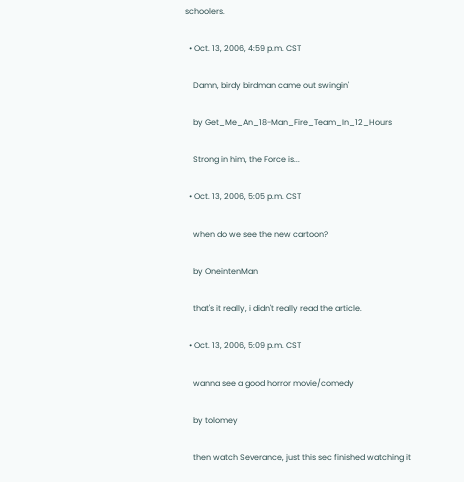schoolers.

  • Oct. 13, 2006, 4:59 p.m. CST

    Damn, birdy birdman came out swingin'

    by Get_Me_An_18-Man_Fire_Team_In_12_Hours

    Strong in him, the Force is...

  • Oct. 13, 2006, 5:05 p.m. CST

    when do we see the new cartoon?

    by OneintenMan

    that's it really, i didn't really read the article.

  • Oct. 13, 2006, 5:09 p.m. CST

    wanna see a good horror movie/comedy

    by tolomey

    then watch Severance, just this sec finished watching it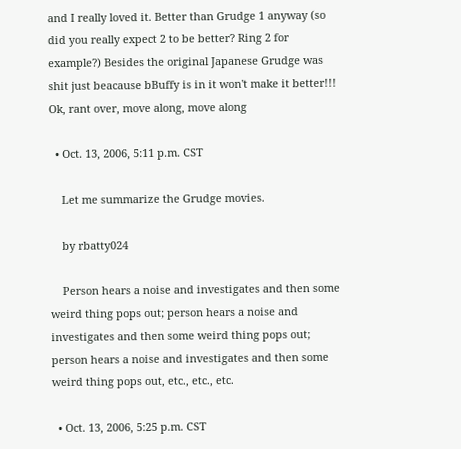and I really loved it. Better than Grudge 1 anyway (so did you really expect 2 to be better? Ring 2 for example?) Besides the original Japanese Grudge was shit just beacause bBuffy is in it won't make it better!!! Ok, rant over, move along, move along

  • Oct. 13, 2006, 5:11 p.m. CST

    Let me summarize the Grudge movies.

    by rbatty024

    Person hears a noise and investigates and then some weird thing pops out; person hears a noise and investigates and then some weird thing pops out; person hears a noise and investigates and then some weird thing pops out, etc., etc., etc.

  • Oct. 13, 2006, 5:25 p.m. CST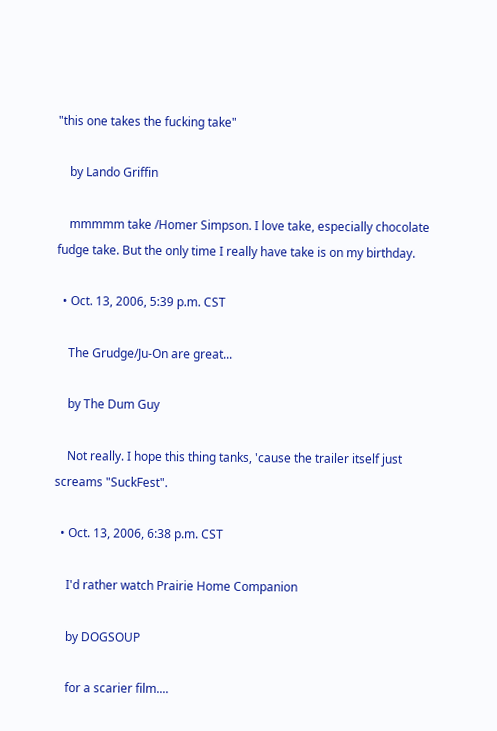"this one takes the fucking take"

    by Lando Griffin

    mmmmm take /Homer Simpson. I love take, especially chocolate fudge take. But the only time I really have take is on my birthday.

  • Oct. 13, 2006, 5:39 p.m. CST

    The Grudge/Ju-On are great...

    by The Dum Guy

    Not really. I hope this thing tanks, 'cause the trailer itself just screams "SuckFest".

  • Oct. 13, 2006, 6:38 p.m. CST

    I'd rather watch Prairie Home Companion

    by DOGSOUP

    for a scarier film....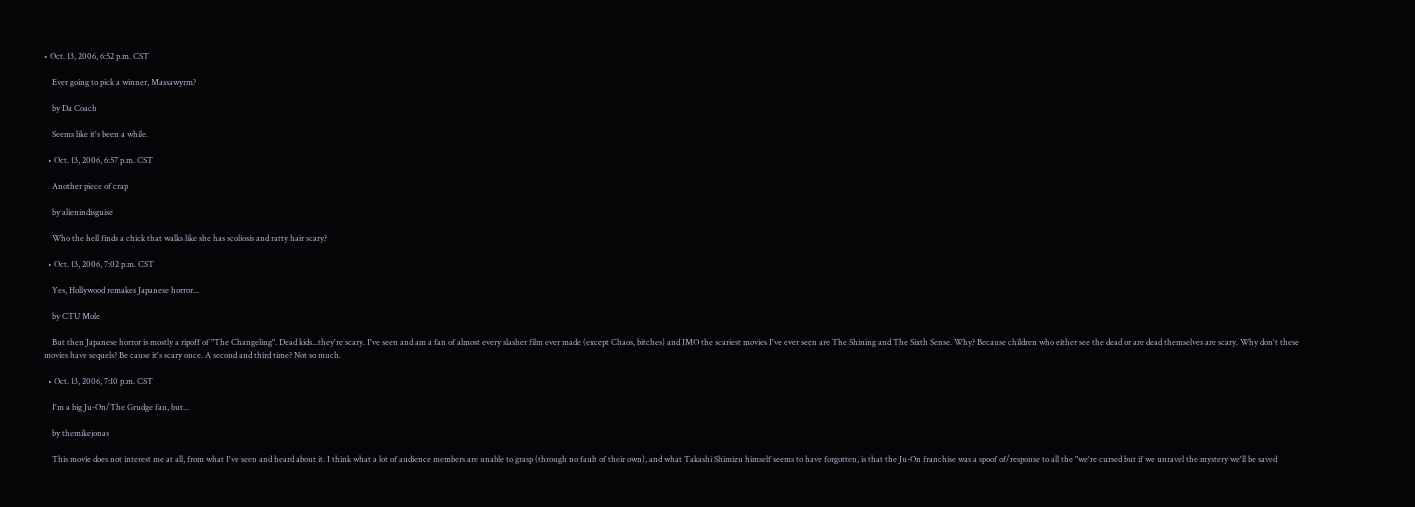• Oct. 13, 2006, 6:52 p.m. CST

    Ever going to pick a winner, Massawyrm?

    by Da Coach

    Seems like it's been a while.

  • Oct. 13, 2006, 6:57 p.m. CST

    Another piece of crap

    by alienindisguise

    Who the hell finds a chick that walks like she has scoliosis and ratty hair scary?

  • Oct. 13, 2006, 7:02 p.m. CST

    Yes, Hollywood remakes Japanese horror...

    by CTU Mole

    But then Japanese horror is mostly a ripoff of "The Changeling". Dead kids...they're scary. I've seen and am a fan of almost every slasher film ever made (except Chaos, bitches) and IMO the scariest movies I've ever seen are The Shining and The Sixth Sense. Why? Because children who either see the dead or are dead themselves are scary. Why don't these movies have sequels? Be cause it's scary once. A second and third time? Not so much.

  • Oct. 13, 2006, 7:10 p.m. CST

    I'm a big Ju-On/The Grudge fan, but...

    by themikejonas

    This movie does not interest me at all, from what I've seen and heard about it. I think what a lot of audience members are unable to grasp (through no fault of their own), and what Takashi Shimizu himself seems to have forgotten, is that the Ju-On franchise was a spoof of/response to all the "we're cursed but if we unravel the mystery we'll be saved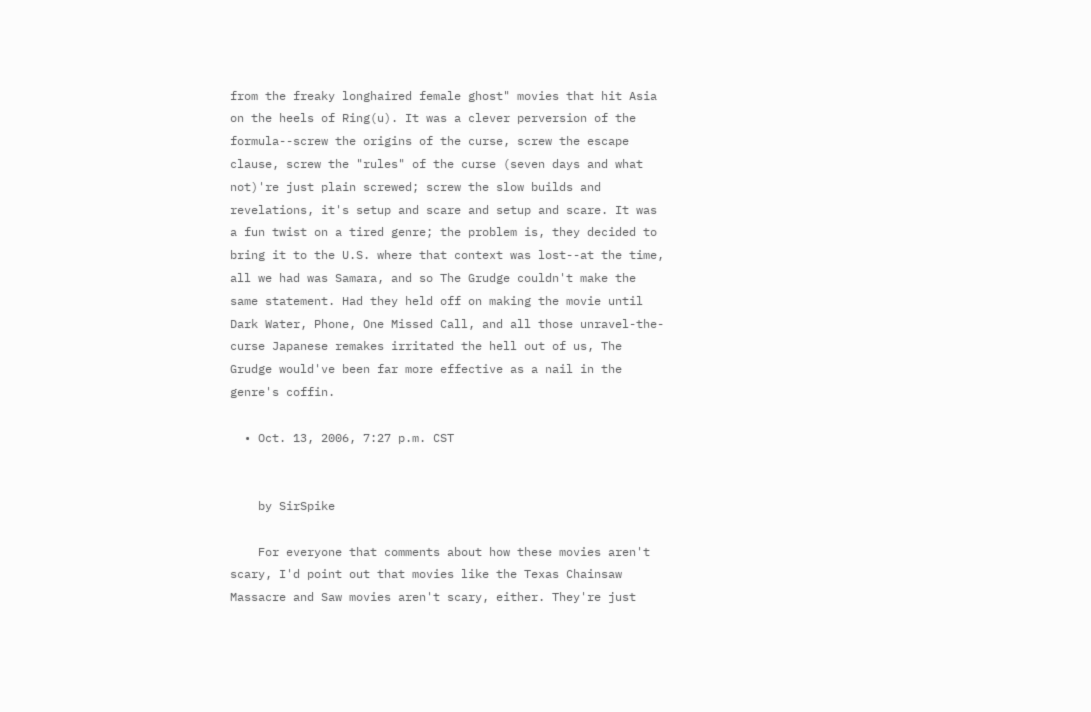from the freaky longhaired female ghost" movies that hit Asia on the heels of Ring(u). It was a clever perversion of the formula--screw the origins of the curse, screw the escape clause, screw the "rules" of the curse (seven days and what not)'re just plain screwed; screw the slow builds and revelations, it's setup and scare and setup and scare. It was a fun twist on a tired genre; the problem is, they decided to bring it to the U.S. where that context was lost--at the time, all we had was Samara, and so The Grudge couldn't make the same statement. Had they held off on making the movie until Dark Water, Phone, One Missed Call, and all those unravel-the-curse Japanese remakes irritated the hell out of us, The Grudge would've been far more effective as a nail in the genre's coffin.

  • Oct. 13, 2006, 7:27 p.m. CST


    by SirSpike

    For everyone that comments about how these movies aren't scary, I'd point out that movies like the Texas Chainsaw Massacre and Saw movies aren't scary, either. They're just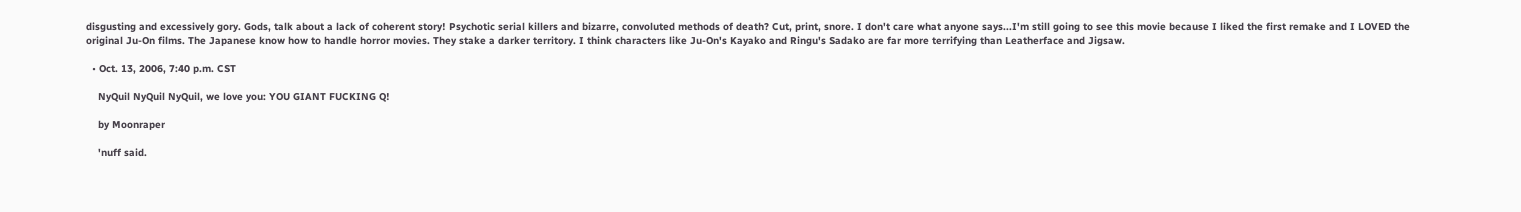disgusting and excessively gory. Gods, talk about a lack of coherent story! Psychotic serial killers and bizarre, convoluted methods of death? Cut, print, snore. I don't care what anyone says...I'm still going to see this movie because I liked the first remake and I LOVED the original Ju-On films. The Japanese know how to handle horror movies. They stake a darker territory. I think characters like Ju-On's Kayako and Ringu's Sadako are far more terrifying than Leatherface and Jigsaw.

  • Oct. 13, 2006, 7:40 p.m. CST

    NyQuil NyQuil NyQuil, we love you: YOU GIANT FUCKING Q!

    by Moonraper

    'nuff said.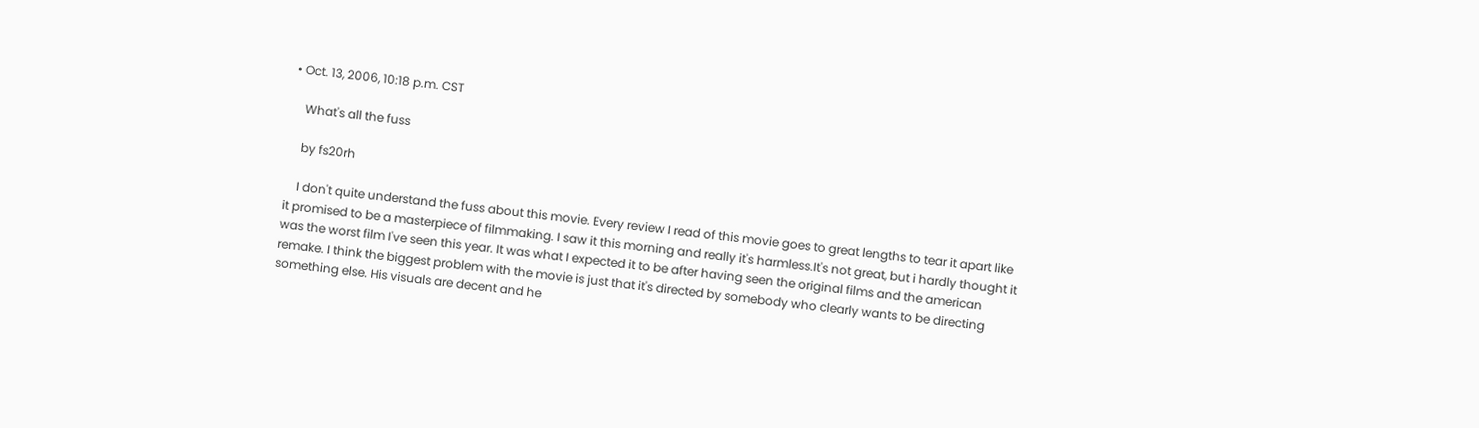• Oct. 13, 2006, 10:18 p.m. CST

    What's all the fuss

    by fs20rh

    I don't quite understand the fuss about this movie. Every review I read of this movie goes to great lengths to tear it apart like it promised to be a masterpiece of filmmaking. I saw it this morning and really it's harmless.It's not great, but i hardly thought it was the worst film I've seen this year. It was what I expected it to be after having seen the original films and the american remake. I think the biggest problem with the movie is just that it's directed by somebody who clearly wants to be directing something else. His visuals are decent and he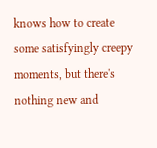knows how to create some satisfyingly creepy moments, but there's nothing new and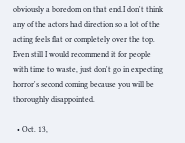obviously a boredom on that end.I don't think any of the actors had direction so a lot of the acting feels flat or completely over the top. Even still I would recommend it for people with time to waste, just don't go in expecting horror's second coming because you will be thoroughly disappointed.

  • Oct. 13,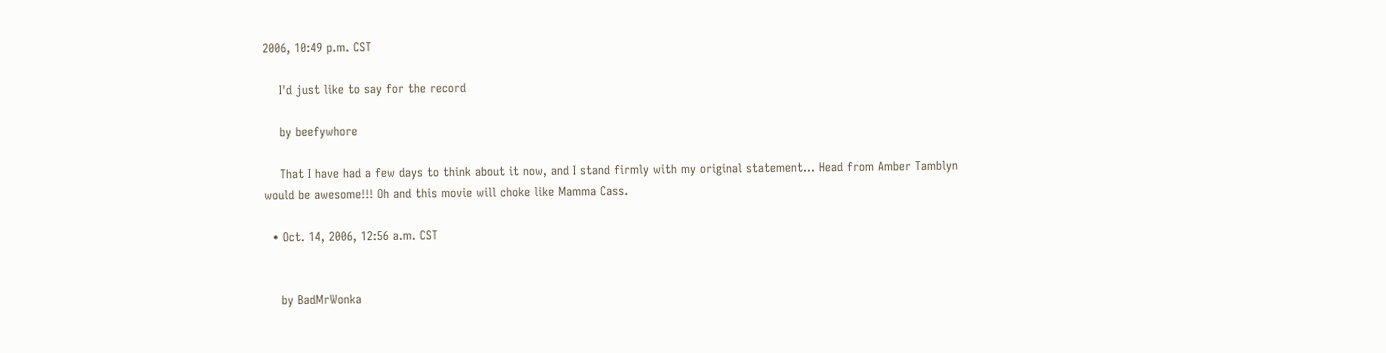2006, 10:49 p.m. CST

    I'd just like to say for the record

    by beefywhore

    That I have had a few days to think about it now, and I stand firmly with my original statement... Head from Amber Tamblyn would be awesome!!! Oh and this movie will choke like Mamma Cass.

  • Oct. 14, 2006, 12:56 a.m. CST


    by BadMrWonka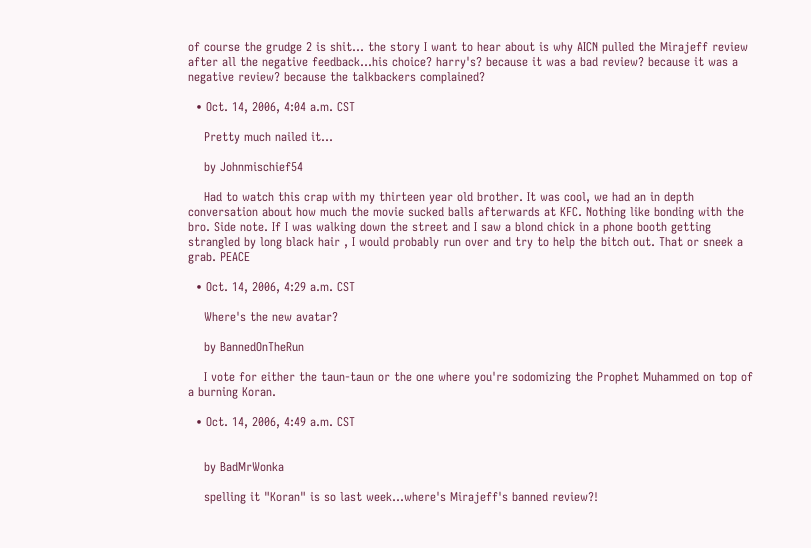of course the grudge 2 is shit... the story I want to hear about is why AICN pulled the Mirajeff review after all the negative feedback...his choice? harry's? because it was a bad review? because it was a negative review? because the talkbackers complained?

  • Oct. 14, 2006, 4:04 a.m. CST

    Pretty much nailed it...

    by Johnmischief54

    Had to watch this crap with my thirteen year old brother. It was cool, we had an in depth conversation about how much the movie sucked balls afterwards at KFC. Nothing like bonding with the bro. Side note. If I was walking down the street and I saw a blond chick in a phone booth getting strangled by long black hair , I would probably run over and try to help the bitch out. That or sneek a grab. PEACE

  • Oct. 14, 2006, 4:29 a.m. CST

    Where's the new avatar?

    by BannedOnTheRun

    I vote for either the taun-taun or the one where you're sodomizing the Prophet Muhammed on top of a burning Koran.

  • Oct. 14, 2006, 4:49 a.m. CST


    by BadMrWonka

    spelling it "Koran" is so last week...where's Mirajeff's banned review?!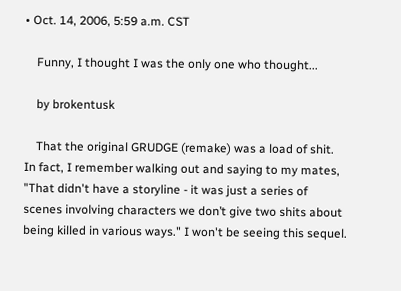• Oct. 14, 2006, 5:59 a.m. CST

    Funny, I thought I was the only one who thought...

    by brokentusk

    That the original GRUDGE (remake) was a load of shit. In fact, I remember walking out and saying to my mates, "That didn't have a storyline - it was just a series of scenes involving characters we don’t give two shits about being killed in various ways." I won't be seeing this sequel.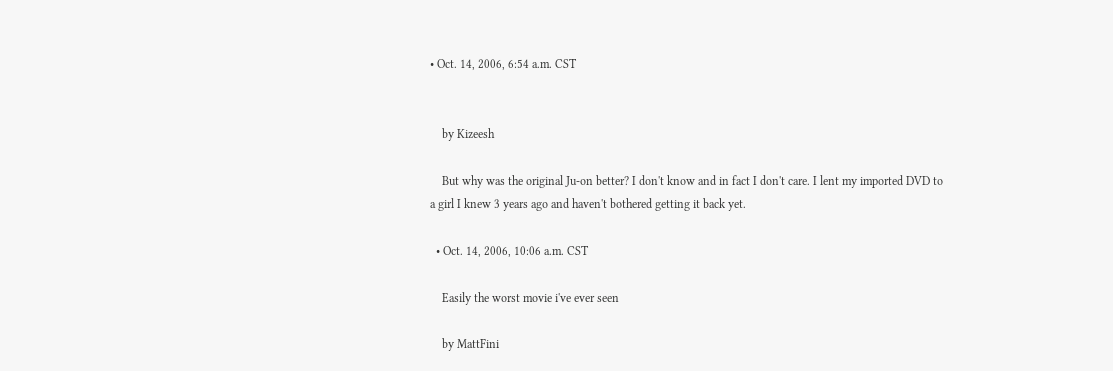• Oct. 14, 2006, 6:54 a.m. CST


    by Kizeesh

    But why was the original Ju-on better? I don't know and in fact I don't care. I lent my imported DVD to a girl I knew 3 years ago and haven't bothered getting it back yet.

  • Oct. 14, 2006, 10:06 a.m. CST

    Easily the worst movie i've ever seen

    by MattFini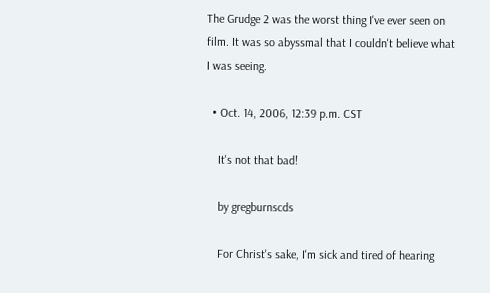The Grudge 2 was the worst thing I've ever seen on film. It was so abyssmal that I couldn't believe what I was seeing.

  • Oct. 14, 2006, 12:39 p.m. CST

    It's not that bad!

    by gregburnscds

    For Christ's sake, I'm sick and tired of hearing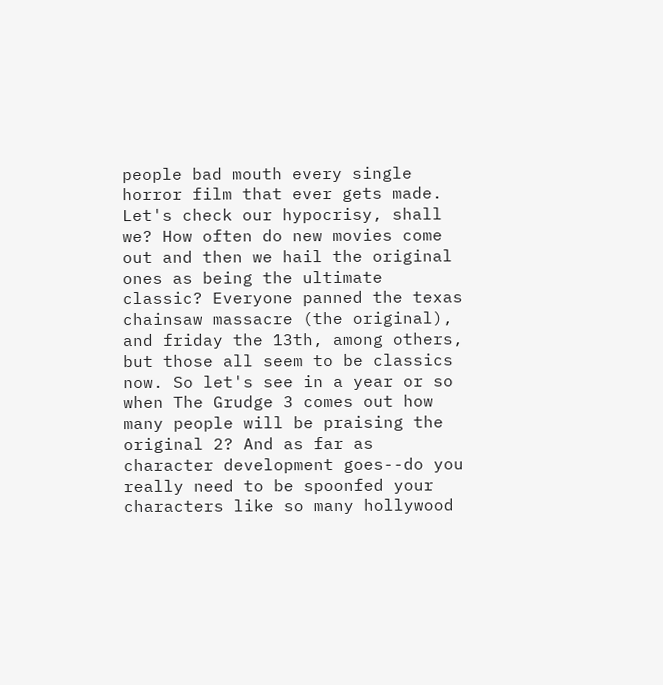people bad mouth every single horror film that ever gets made. Let's check our hypocrisy, shall we? How often do new movies come out and then we hail the original ones as being the ultimate classic? Everyone panned the texas chainsaw massacre (the original), and friday the 13th, among others, but those all seem to be classics now. So let's see in a year or so when The Grudge 3 comes out how many people will be praising the original 2? And as far as character development goes--do you really need to be spoonfed your characters like so many hollywood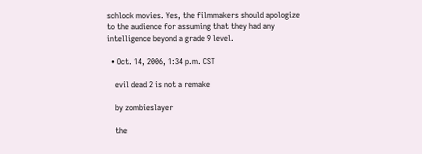schlock movies. Yes, the filmmakers should apologize to the audience for assuming that they had any intelligence beyond a grade 9 level.

  • Oct. 14, 2006, 1:34 p.m. CST

    evil dead 2 is not a remake

    by zombieslayer

    the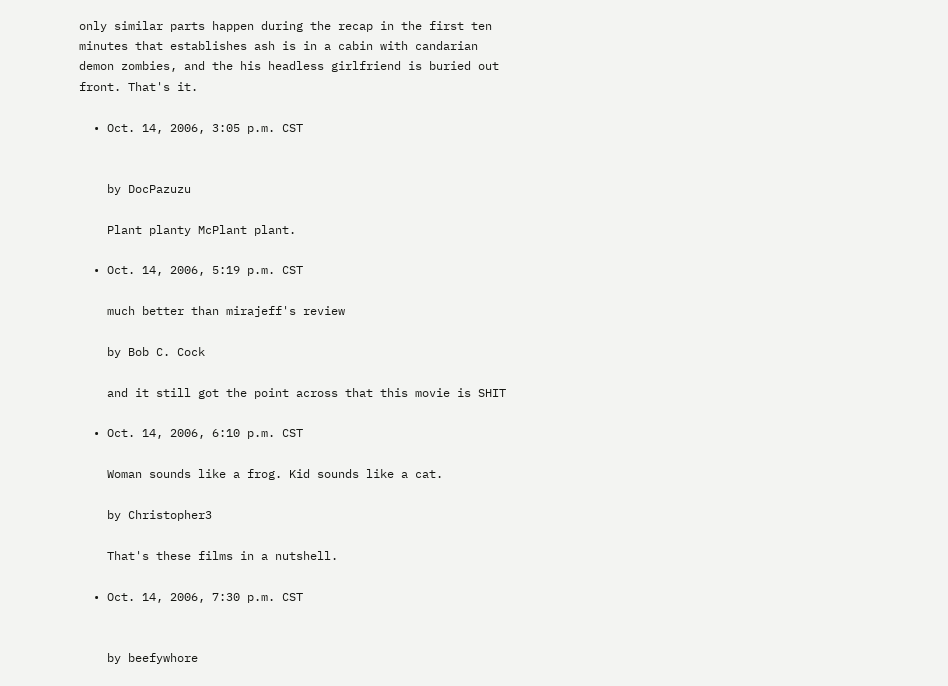only similar parts happen during the recap in the first ten minutes that establishes ash is in a cabin with candarian demon zombies, and the his headless girlfriend is buried out front. That's it.

  • Oct. 14, 2006, 3:05 p.m. CST


    by DocPazuzu

    Plant planty McPlant plant.

  • Oct. 14, 2006, 5:19 p.m. CST

    much better than mirajeff's review

    by Bob C. Cock

    and it still got the point across that this movie is SHIT

  • Oct. 14, 2006, 6:10 p.m. CST

    Woman sounds like a frog. Kid sounds like a cat.

    by Christopher3

    That's these films in a nutshell.

  • Oct. 14, 2006, 7:30 p.m. CST


    by beefywhore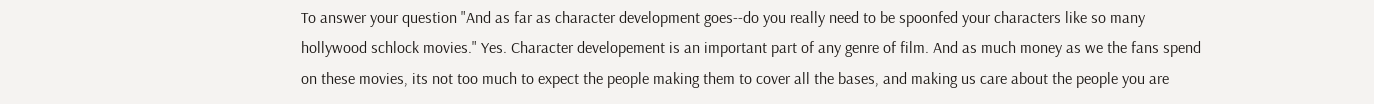To answer your question "And as far as character development goes--do you really need to be spoonfed your characters like so many hollywood schlock movies." Yes. Character developement is an important part of any genre of film. And as much money as we the fans spend on these movies, its not too much to expect the people making them to cover all the bases, and making us care about the people you are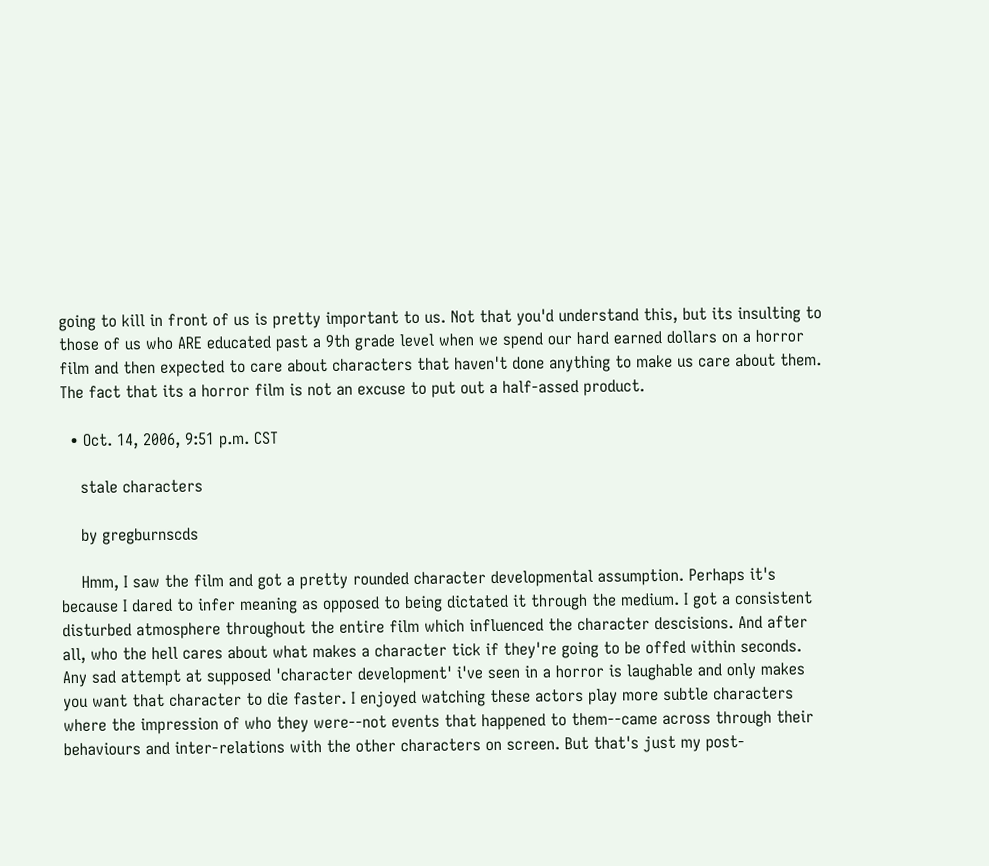going to kill in front of us is pretty important to us. Not that you'd understand this, but its insulting to those of us who ARE educated past a 9th grade level when we spend our hard earned dollars on a horror film and then expected to care about characters that haven't done anything to make us care about them. The fact that its a horror film is not an excuse to put out a half-assed product.

  • Oct. 14, 2006, 9:51 p.m. CST

    stale characters

    by gregburnscds

    Hmm, I saw the film and got a pretty rounded character developmental assumption. Perhaps it's because I dared to infer meaning as opposed to being dictated it through the medium. I got a consistent disturbed atmosphere throughout the entire film which influenced the character descisions. And after all, who the hell cares about what makes a character tick if they're going to be offed within seconds. Any sad attempt at supposed 'character development' i've seen in a horror is laughable and only makes you want that character to die faster. I enjoyed watching these actors play more subtle characters where the impression of who they were--not events that happened to them--came across through their behaviours and inter-relations with the other characters on screen. But that's just my post-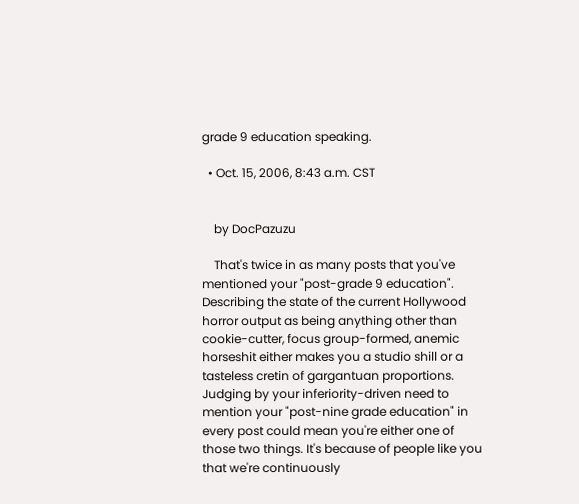grade 9 education speaking.

  • Oct. 15, 2006, 8:43 a.m. CST


    by DocPazuzu

    That's twice in as many posts that you've mentioned your "post-grade 9 education". Describing the state of the current Hollywood horror output as being anything other than cookie-cutter, focus group-formed, anemic horseshit either makes you a studio shill or a tasteless cretin of gargantuan proportions. Judging by your inferiority-driven need to mention your "post-nine grade education" in every post could mean you're either one of those two things. It's because of people like you that we're continuously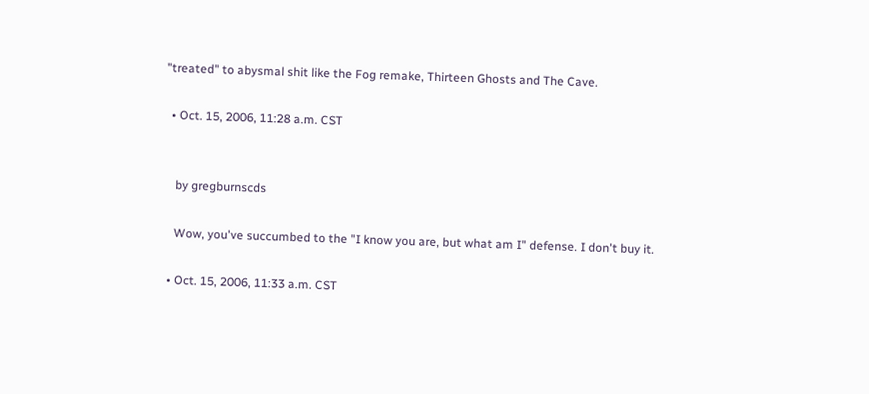"treated" to abysmal shit like the Fog remake, Thirteen Ghosts and The Cave.

  • Oct. 15, 2006, 11:28 a.m. CST


    by gregburnscds

    Wow, you've succumbed to the "I know you are, but what am I" defense. I don't buy it.

  • Oct. 15, 2006, 11:33 a.m. CST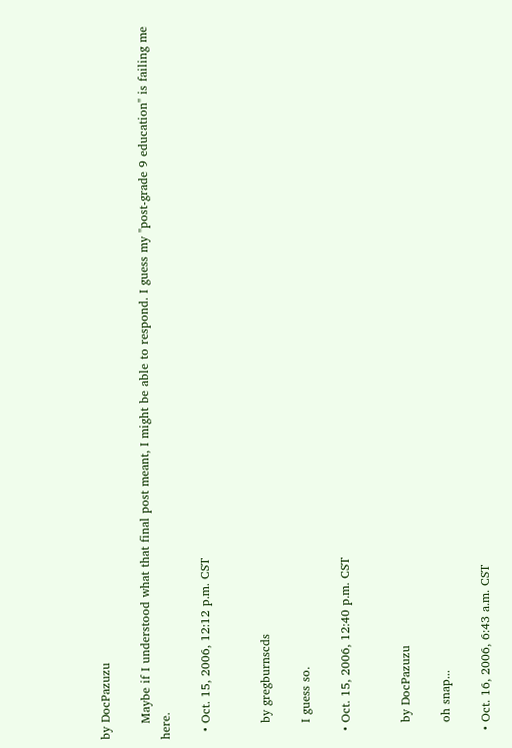by DocPazuzu

    Maybe if I understood what that final post meant, I might be able to respond. I guess my "post-grade 9 education" is failing me here.

  • Oct. 15, 2006, 12:12 p.m. CST


    by gregburnscds

    I guess so.

  • Oct. 15, 2006, 12:40 p.m. CST


    by DocPazuzu

    oh snap...

  • Oct. 16, 2006, 6:43 a.m. CST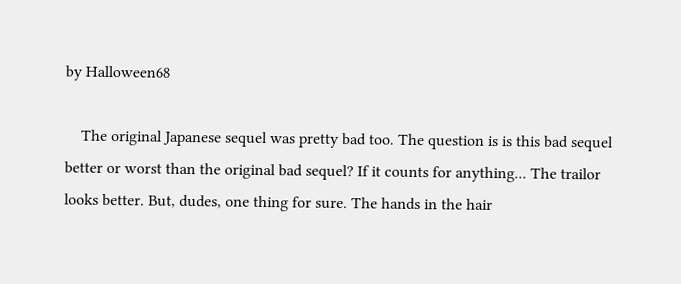by Halloween68

    The original Japanese sequel was pretty bad too. The question is is this bad sequel better or worst than the original bad sequel? If it counts for anything... The trailor looks better. But, dudes, one thing for sure. The hands in the hair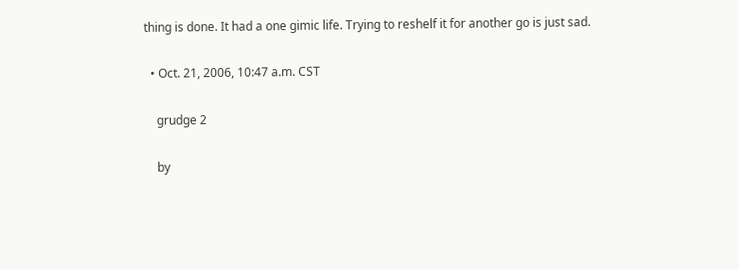thing is done. It had a one gimic life. Trying to reshelf it for another go is just sad.

  • Oct. 21, 2006, 10:47 a.m. CST

    grudge 2

    by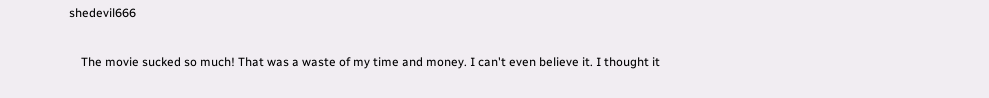shedevil666

    The movie sucked so much! That was a waste of my time and money. I can't even believe it. I thought it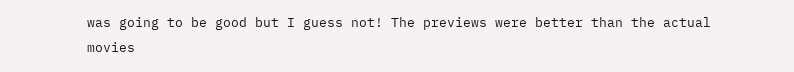was going to be good but I guess not! The previews were better than the actual movies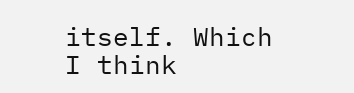itself. Which I think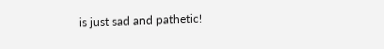is just sad and pathetic!